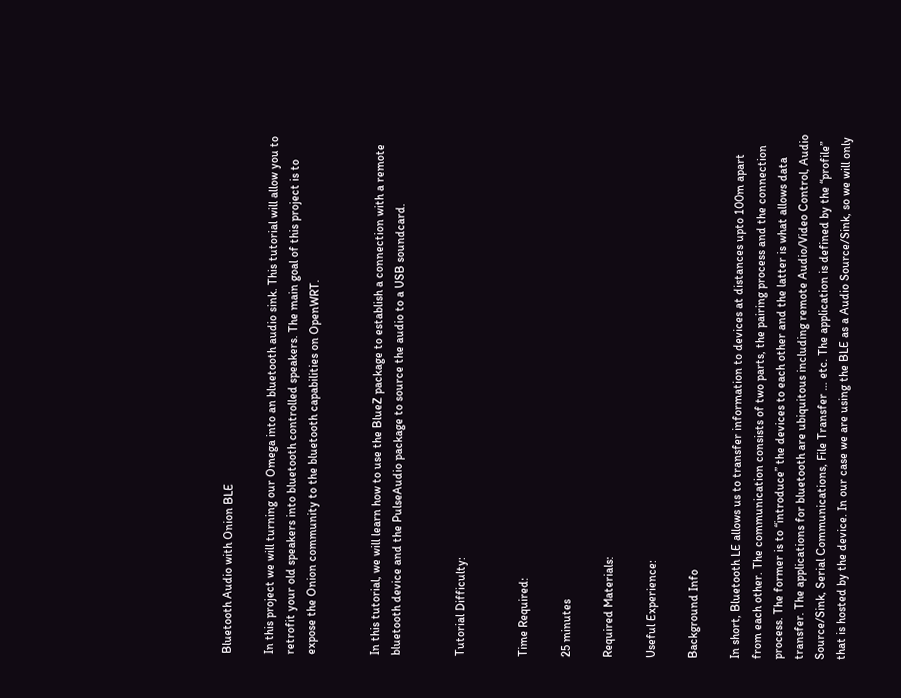Bluetooth Audio with Onion BLE

In this project we will turning our Omega into an bluetooth audio sink. This tutorial will allow you to retrofit your old speakers into bluetooth controlled speakers. The main goal of this project is to expose the Onion community to the bluetooth capabilities on OpenWRT.


In this tutorial, we will learn how to use the BlueZ package to establish a connection with a remote bluetooth device and the PulseAudio package to source the audio to a USB soundcard.


Tutorial Difficulty:


Time Required:

25 minutes

Required Materials:

Useful Experience:

Background Info

In short, Bluetooth LE allows us to transfer information to devices at distances upto 100m apart from each other. The communication consists of two parts, the pairing process and the connection process. The former is to “introduce” the devices to each other and the latter is what allows data transfer. The applications for bluetooth are ubiquitous including remote Audio/Video Control, Audio Source/Sink, Serial Communications, File Transfer … etc. The application is defined by the “profile” that is hosted by the device. In our case we are using the BLE as a Audio Source/Sink, so we will only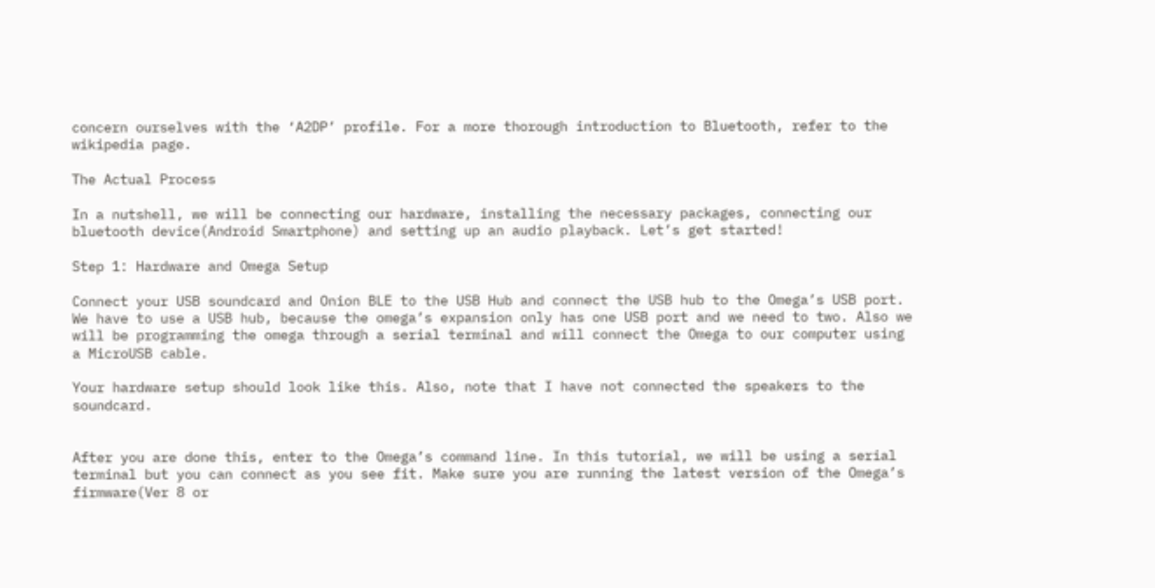concern ourselves with the ‘A2DP’ profile. For a more thorough introduction to Bluetooth, refer to the wikipedia page.

The Actual Process

In a nutshell, we will be connecting our hardware, installing the necessary packages, connecting our bluetooth device(Android Smartphone) and setting up an audio playback. Let’s get started!

Step 1: Hardware and Omega Setup

Connect your USB soundcard and Onion BLE to the USB Hub and connect the USB hub to the Omega’s USB port. We have to use a USB hub, because the omega’s expansion only has one USB port and we need to two. Also we will be programming the omega through a serial terminal and will connect the Omega to our computer using a MicroUSB cable.

Your hardware setup should look like this. Also, note that I have not connected the speakers to the soundcard.


After you are done this, enter to the Omega’s command line. In this tutorial, we will be using a serial terminal but you can connect as you see fit. Make sure you are running the latest version of the Omega’s firmware(Ver 8 or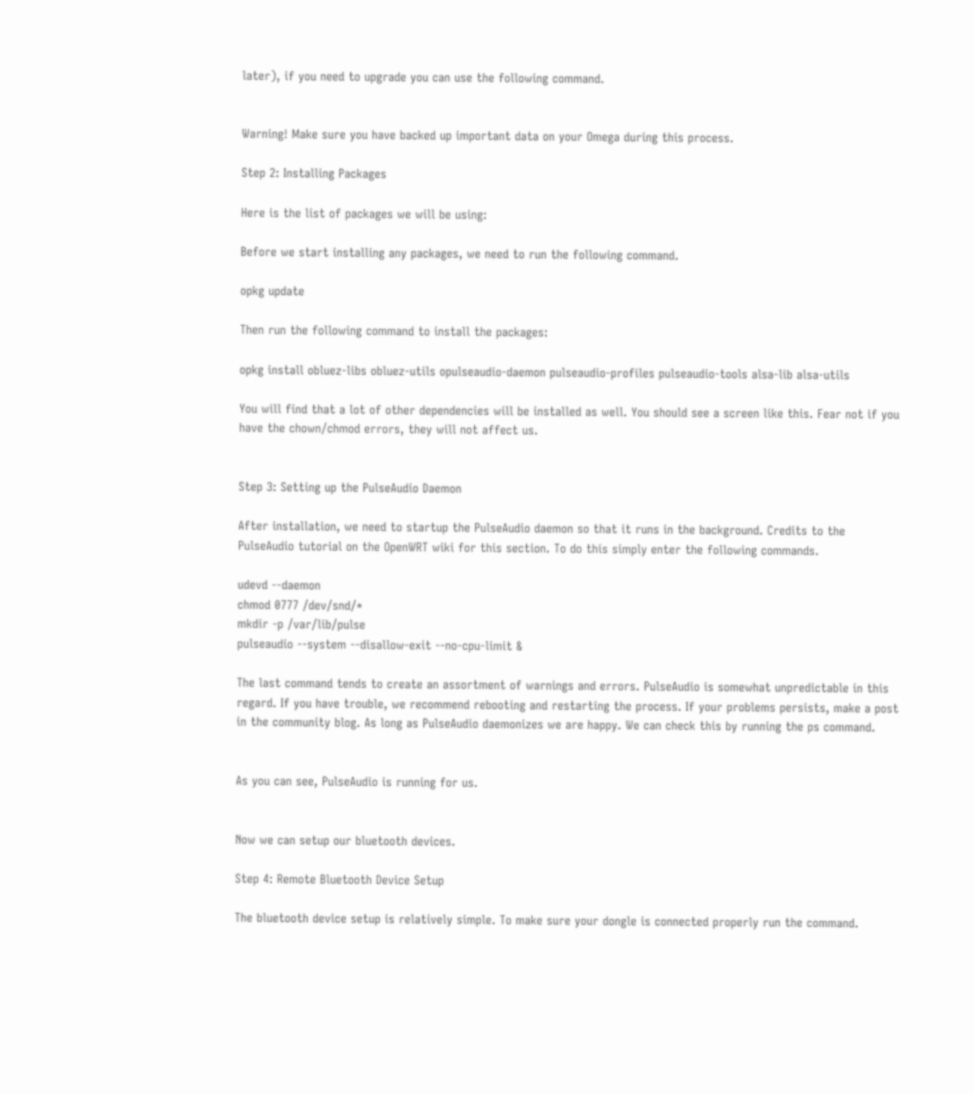later), if you need to upgrade you can use the following command.


Warning! Make sure you have backed up important data on your Omega during this process.

Step 2: Installing Packages

Here is the list of packages we will be using:

Before we start installing any packages, we need to run the following command.

opkg update

Then run the following command to install the packages:

opkg install obluez-libs obluez-utils opulseaudio-daemon pulseaudio-profiles pulseaudio-tools alsa-lib alsa-utils

You will find that a lot of other dependencies will be installed as well. You should see a screen like this. Fear not if you have the chown/chmod errors, they will not affect us.


Step 3: Setting up the PulseAudio Daemon

After installation, we need to startup the PulseAudio daemon so that it runs in the background. Credits to the PulseAudio tutorial on the OpenWRT wiki for this section. To do this simply enter the following commands.

udevd --daemon
chmod 0777 /dev/snd/*
mkdir -p /var/lib/pulse
pulseaudio --system --disallow-exit --no-cpu-limit &

The last command tends to create an assortment of warnings and errors. PulseAudio is somewhat unpredictable in this regard. If you have trouble, we recommend rebooting and restarting the process. If your problems persists, make a post in the community blog. As long as PulseAudio daemonizes we are happy. We can check this by running the ps command.


As you can see, PulseAudio is running for us.


Now we can setup our bluetooth devices.

Step 4: Remote Bluetooth Device Setup

The bluetooth device setup is relatively simple. To make sure your dongle is connected properly run the command.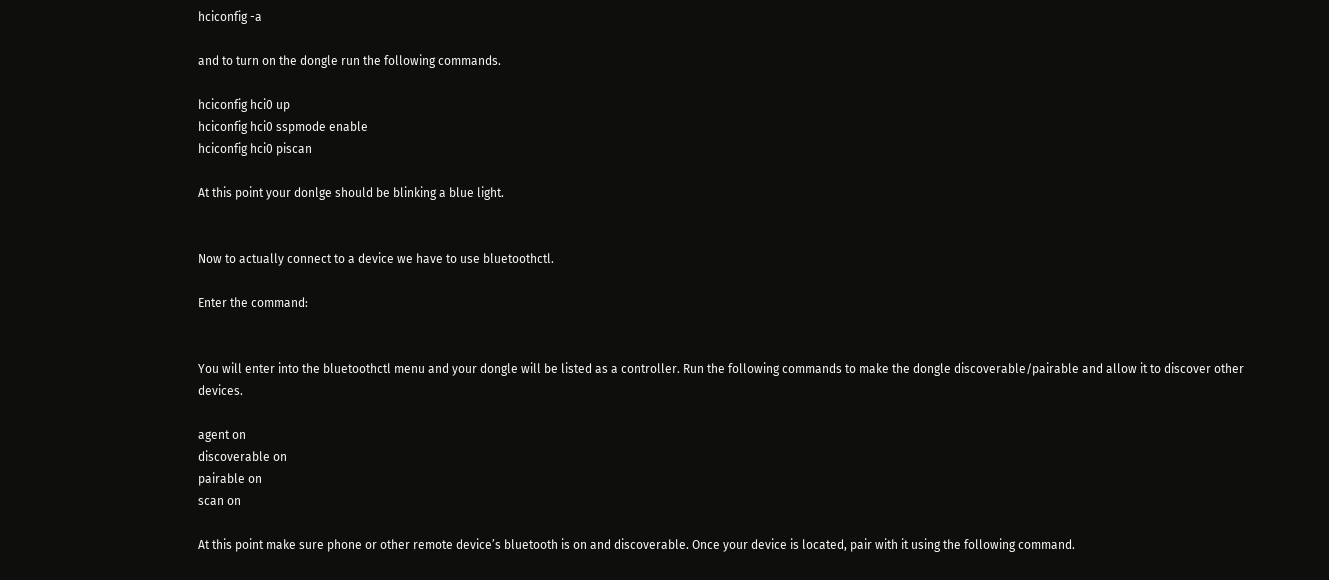hciconfig -a

and to turn on the dongle run the following commands.

hciconfig hci0 up
hciconfig hci0 sspmode enable
hciconfig hci0 piscan

At this point your donlge should be blinking a blue light.


Now to actually connect to a device we have to use bluetoothctl.

Enter the command:


You will enter into the bluetoothctl menu and your dongle will be listed as a controller. Run the following commands to make the dongle discoverable/pairable and allow it to discover other devices.

agent on
discoverable on
pairable on
scan on

At this point make sure phone or other remote device’s bluetooth is on and discoverable. Once your device is located, pair with it using the following command.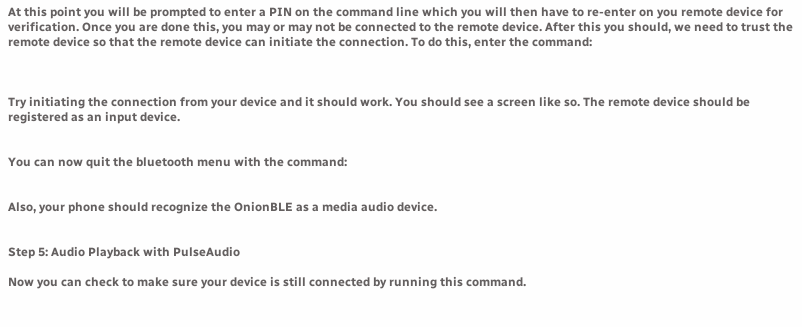At this point you will be prompted to enter a PIN on the command line which you will then have to re-enter on you remote device for verification. Once you are done this, you may or may not be connected to the remote device. After this you should, we need to trust the remote device so that the remote device can initiate the connection. To do this, enter the command:



Try initiating the connection from your device and it should work. You should see a screen like so. The remote device should be registered as an input device.


You can now quit the bluetooth menu with the command:


Also, your phone should recognize the OnionBLE as a media audio device.


Step 5: Audio Playback with PulseAudio

Now you can check to make sure your device is still connected by running this command.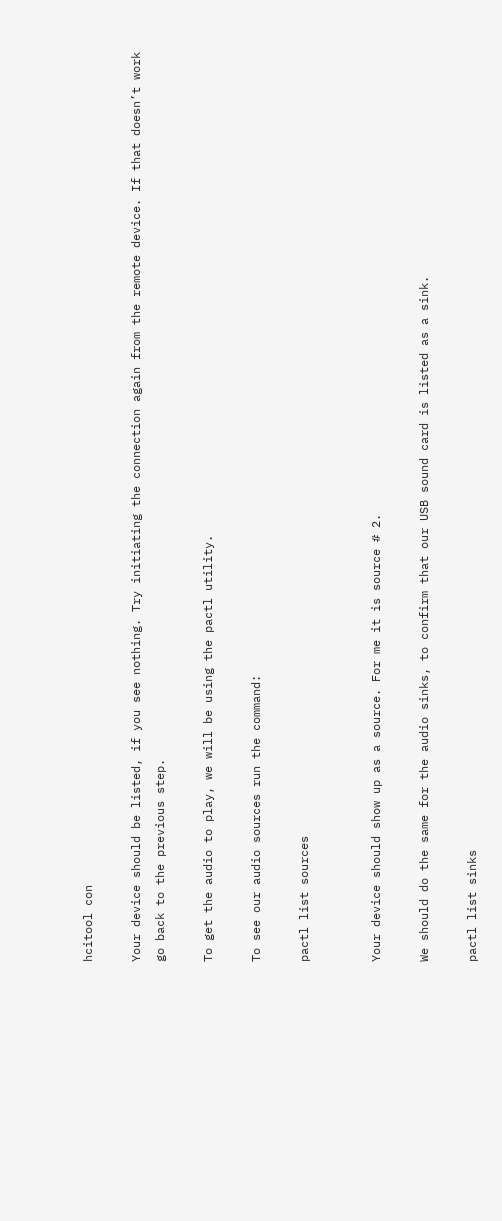hcitool con

Your device should be listed, if you see nothing. Try initiating the connection again from the remote device. If that doesn’t work go back to the previous step.

To get the audio to play, we will be using the pactl utility.

To see our audio sources run the command:

pactl list sources


Your device should show up as a source. For me it is source # 2.

We should do the same for the audio sinks, to confirm that our USB sound card is listed as a sink.

pactl list sinks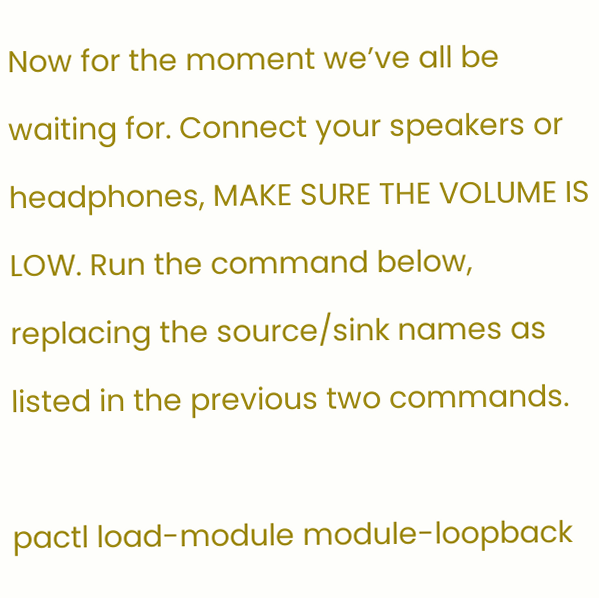Now for the moment we’ve all be waiting for. Connect your speakers or headphones, MAKE SURE THE VOLUME IS LOW. Run the command below, replacing the source/sink names as listed in the previous two commands.

pactl load-module module-loopback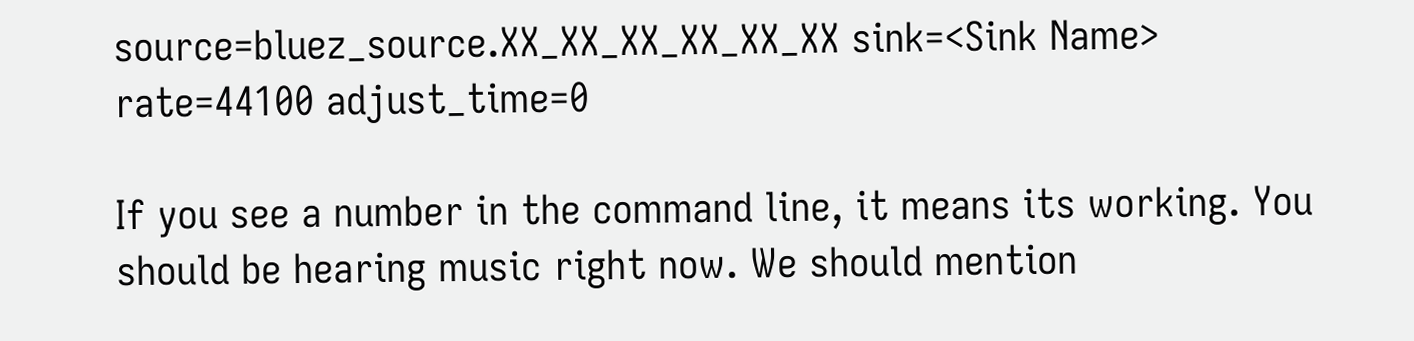source=bluez_source.XX_XX_XX_XX_XX_XX sink=<Sink Name> rate=44100 adjust_time=0

If you see a number in the command line, it means its working. You should be hearing music right now. We should mention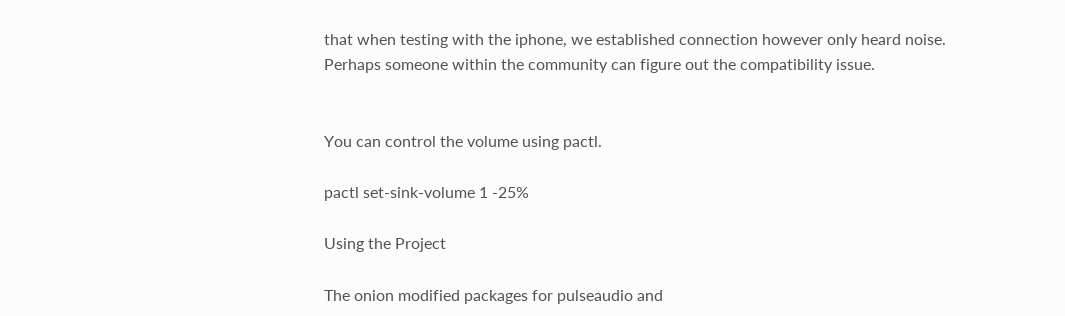that when testing with the iphone, we established connection however only heard noise. Perhaps someone within the community can figure out the compatibility issue.


You can control the volume using pactl.

pactl set-sink-volume 1 -25%

Using the Project

The onion modified packages for pulseaudio and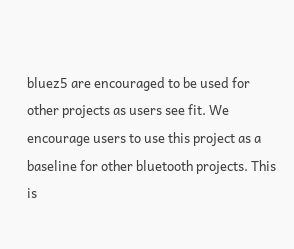bluez5 are encouraged to be used for other projects as users see fit. We encourage users to use this project as a baseline for other bluetooth projects. This is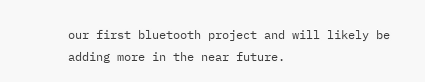our first bluetooth project and will likely be adding more in the near future.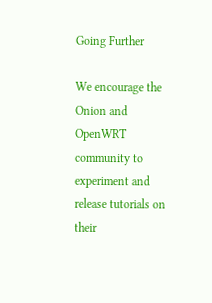Going Further

We encourage the Onion and OpenWRT community to experiment and release tutorials on their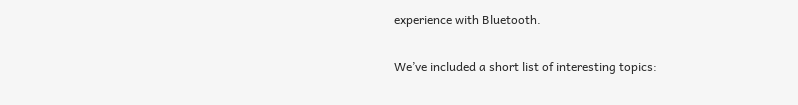experience with Bluetooth.

We’ve included a short list of interesting topics: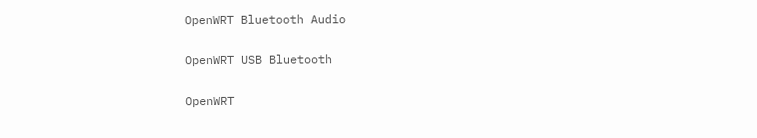OpenWRT Bluetooth Audio

OpenWRT USB Bluetooth

OpenWRT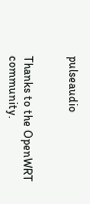pulseaudio


Thanks to the OpenWRT community.